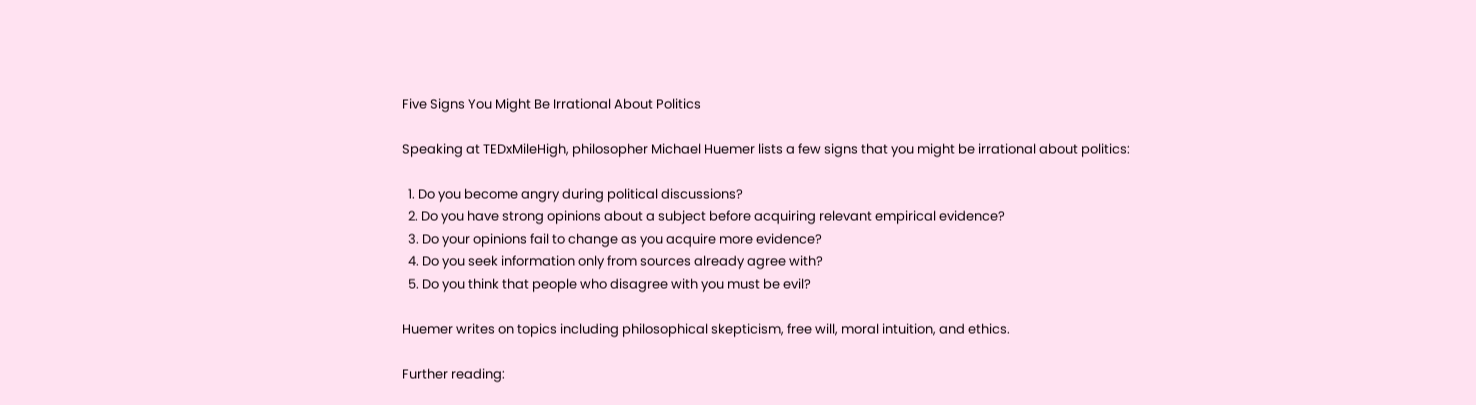Five Signs You Might Be Irrational About Politics

Speaking at TEDxMileHigh, philosopher Michael Huemer lists a few signs that you might be irrational about politics:

  1. Do you become angry during political discussions?
  2. Do you have strong opinions about a subject before acquiring relevant empirical evidence?
  3. Do your opinions fail to change as you acquire more evidence?
  4. Do you seek information only from sources already agree with?
  5. Do you think that people who disagree with you must be evil?

Huemer writes on topics including philosophical skepticism, free will, moral intuition, and ethics.

Further reading: